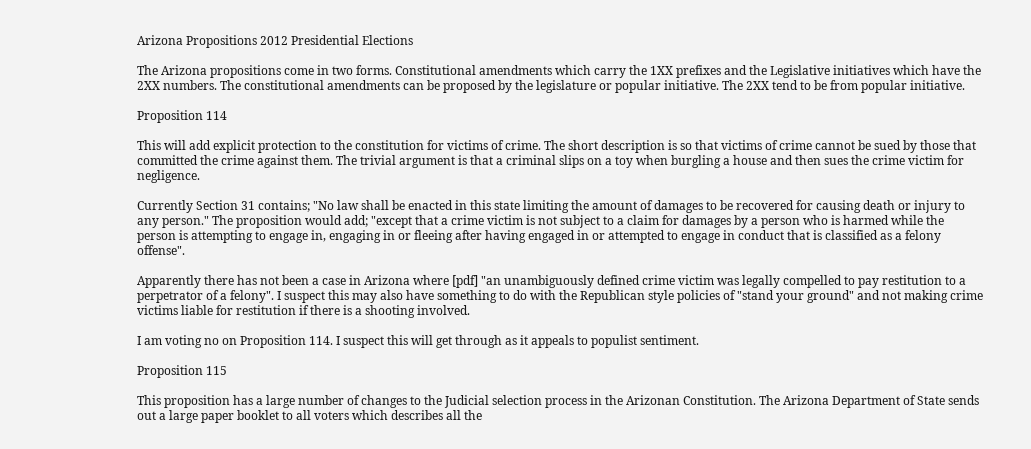Arizona Propositions 2012 Presidential Elections

The Arizona propositions come in two forms. Constitutional amendments which carry the 1XX prefixes and the Legislative initiatives which have the 2XX numbers. The constitutional amendments can be proposed by the legislature or popular initiative. The 2XX tend to be from popular initiative.

Proposition 114

This will add explicit protection to the constitution for victims of crime. The short description is so that victims of crime cannot be sued by those that committed the crime against them. The trivial argument is that a criminal slips on a toy when burgling a house and then sues the crime victim for negligence.

Currently Section 31 contains; "No law shall be enacted in this state limiting the amount of damages to be recovered for causing death or injury to any person." The proposition would add; "except that a crime victim is not subject to a claim for damages by a person who is harmed while the person is attempting to engage in, engaging in or fleeing after having engaged in or attempted to engage in conduct that is classified as a felony offense".

Apparently there has not been a case in Arizona where [pdf] "an unambiguously defined crime victim was legally compelled to pay restitution to a perpetrator of a felony". I suspect this may also have something to do with the Republican style policies of "stand your ground" and not making crime victims liable for restitution if there is a shooting involved.

I am voting no on Proposition 114. I suspect this will get through as it appeals to populist sentiment.

Proposition 115

This proposition has a large number of changes to the Judicial selection process in the Arizonan Constitution. The Arizona Department of State sends out a large paper booklet to all voters which describes all the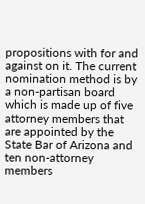propositions with for and against on it. The current nomination method is by a non-partisan board which is made up of five attorney members that are appointed by the State Bar of Arizona and ten non-attorney members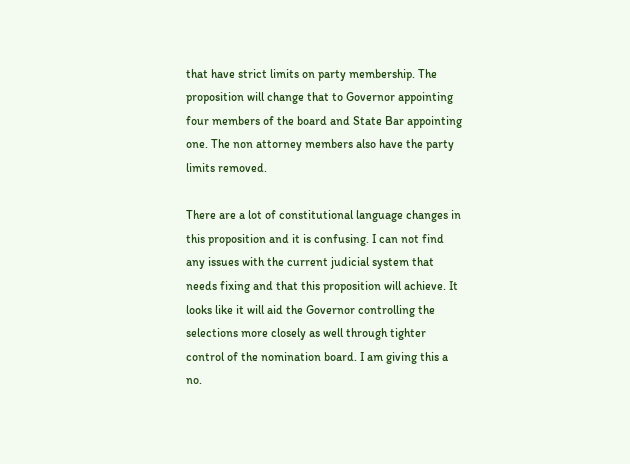that have strict limits on party membership. The proposition will change that to Governor appointing four members of the board and State Bar appointing one. The non attorney members also have the party limits removed.

There are a lot of constitutional language changes in this proposition and it is confusing. I can not find any issues with the current judicial system that needs fixing and that this proposition will achieve. It looks like it will aid the Governor controlling the selections more closely as well through tighter control of the nomination board. I am giving this a no.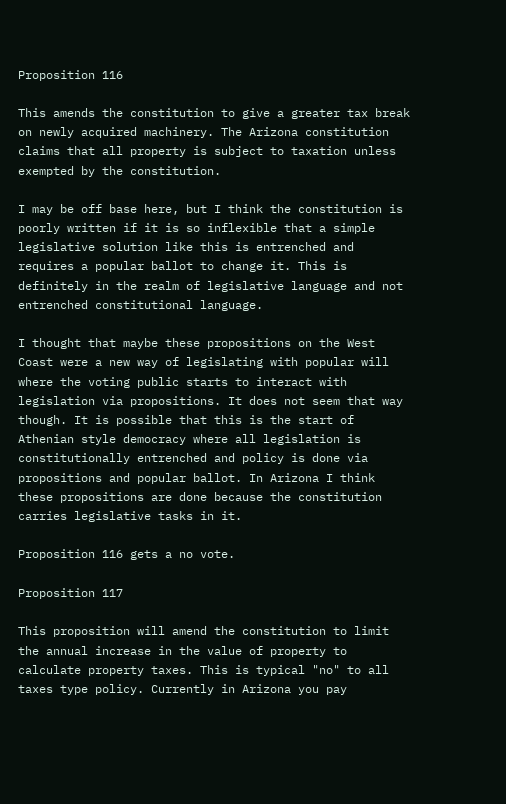Proposition 116

This amends the constitution to give a greater tax break on newly acquired machinery. The Arizona constitution claims that all property is subject to taxation unless exempted by the constitution.

I may be off base here, but I think the constitution is poorly written if it is so inflexible that a simple legislative solution like this is entrenched and requires a popular ballot to change it. This is definitely in the realm of legislative language and not entrenched constitutional language.

I thought that maybe these propositions on the West Coast were a new way of legislating with popular will where the voting public starts to interact with legislation via propositions. It does not seem that way though. It is possible that this is the start of Athenian style democracy where all legislation is constitutionally entrenched and policy is done via propositions and popular ballot. In Arizona I think these propositions are done because the constitution carries legislative tasks in it.

Proposition 116 gets a no vote.

Proposition 117

This proposition will amend the constitution to limit the annual increase in the value of property to calculate property taxes. This is typical "no" to all taxes type policy. Currently in Arizona you pay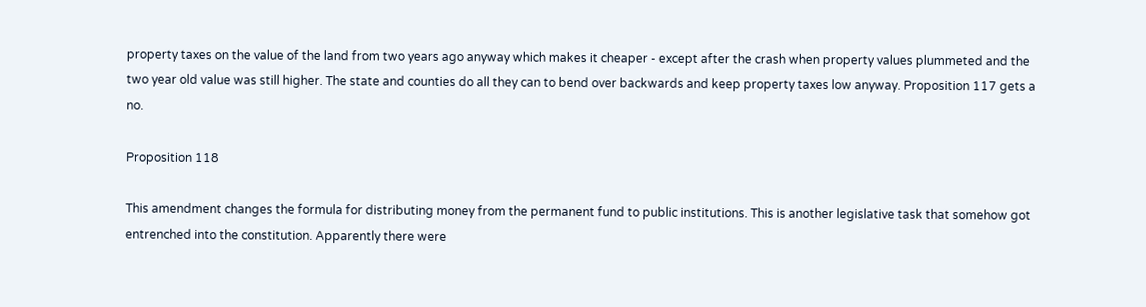property taxes on the value of the land from two years ago anyway which makes it cheaper - except after the crash when property values plummeted and the two year old value was still higher. The state and counties do all they can to bend over backwards and keep property taxes low anyway. Proposition 117 gets a no.

Proposition 118

This amendment changes the formula for distributing money from the permanent fund to public institutions. This is another legislative task that somehow got entrenched into the constitution. Apparently there were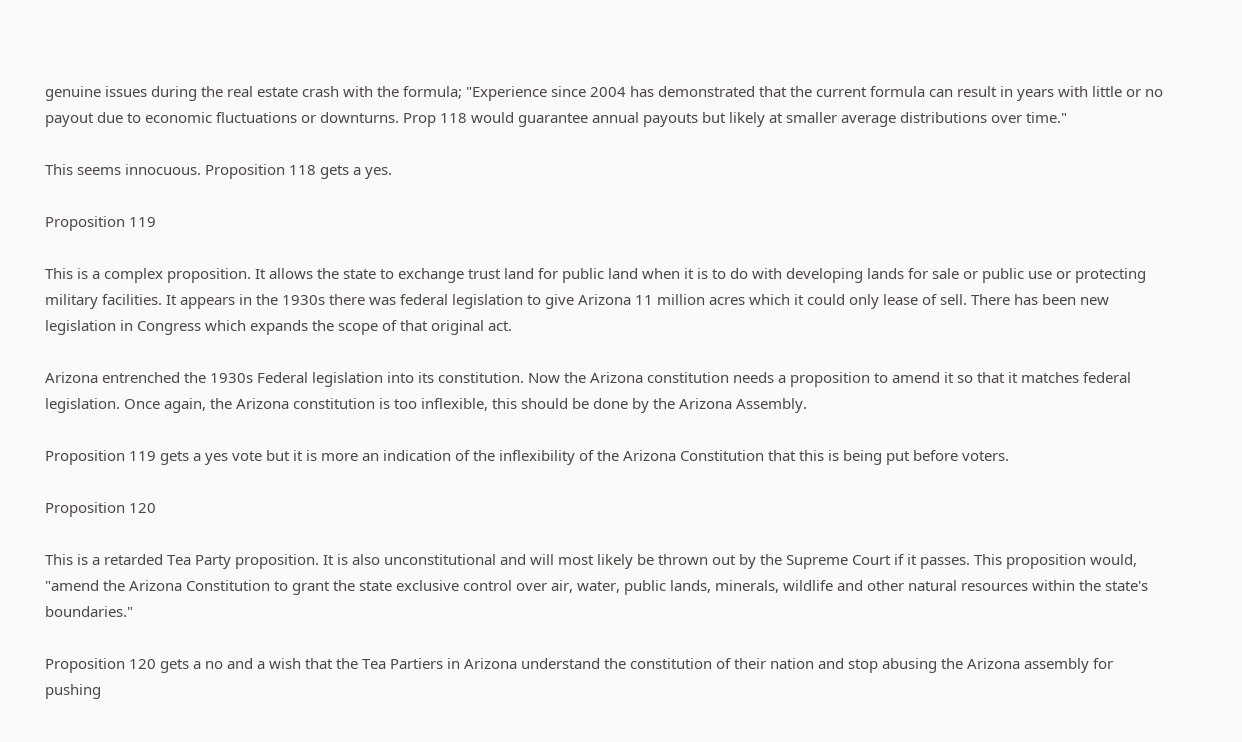genuine issues during the real estate crash with the formula; "Experience since 2004 has demonstrated that the current formula can result in years with little or no payout due to economic fluctuations or downturns. Prop 118 would guarantee annual payouts but likely at smaller average distributions over time."

This seems innocuous. Proposition 118 gets a yes.

Proposition 119

This is a complex proposition. It allows the state to exchange trust land for public land when it is to do with developing lands for sale or public use or protecting military facilities. It appears in the 1930s there was federal legislation to give Arizona 11 million acres which it could only lease of sell. There has been new legislation in Congress which expands the scope of that original act.

Arizona entrenched the 1930s Federal legislation into its constitution. Now the Arizona constitution needs a proposition to amend it so that it matches federal legislation. Once again, the Arizona constitution is too inflexible, this should be done by the Arizona Assembly.

Proposition 119 gets a yes vote but it is more an indication of the inflexibility of the Arizona Constitution that this is being put before voters.

Proposition 120

This is a retarded Tea Party proposition. It is also unconstitutional and will most likely be thrown out by the Supreme Court if it passes. This proposition would, "amend the Arizona Constitution to grant the state exclusive control over air, water, public lands, minerals, wildlife and other natural resources within the state's boundaries."

Proposition 120 gets a no and a wish that the Tea Partiers in Arizona understand the constitution of their nation and stop abusing the Arizona assembly for pushing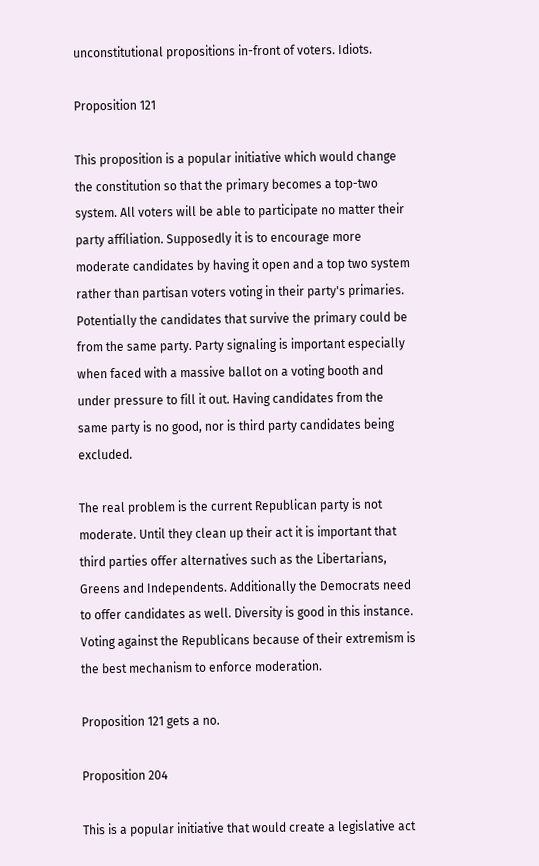unconstitutional propositions in-front of voters. Idiots.

Proposition 121

This proposition is a popular initiative which would change the constitution so that the primary becomes a top-two system. All voters will be able to participate no matter their party affiliation. Supposedly it is to encourage more moderate candidates by having it open and a top two system rather than partisan voters voting in their party's primaries. Potentially the candidates that survive the primary could be from the same party. Party signaling is important especially when faced with a massive ballot on a voting booth and under pressure to fill it out. Having candidates from the same party is no good, nor is third party candidates being excluded.

The real problem is the current Republican party is not moderate. Until they clean up their act it is important that third parties offer alternatives such as the Libertarians, Greens and Independents. Additionally the Democrats need to offer candidates as well. Diversity is good in this instance. Voting against the Republicans because of their extremism is the best mechanism to enforce moderation.

Proposition 121 gets a no.

Proposition 204

This is a popular initiative that would create a legislative act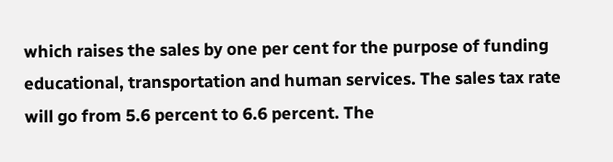which raises the sales by one per cent for the purpose of funding educational, transportation and human services. The sales tax rate will go from 5.6 percent to 6.6 percent. The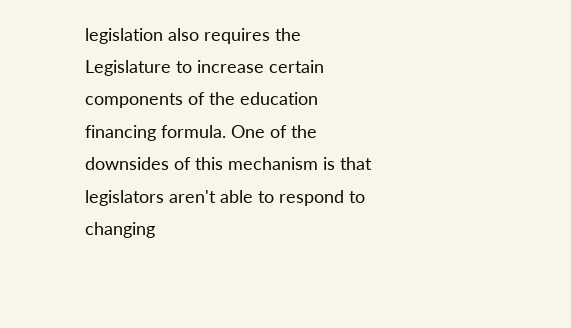legislation also requires the Legislature to increase certain components of the education financing formula. One of the downsides of this mechanism is that legislators aren't able to respond to changing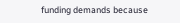funding demands because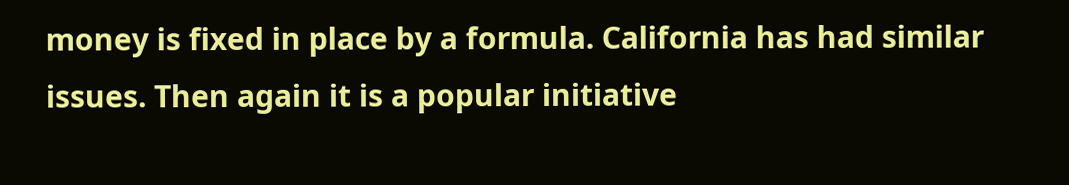money is fixed in place by a formula. California has had similar issues. Then again it is a popular initiative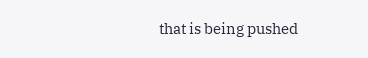that is being pushed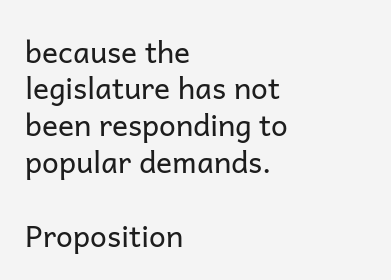because the legislature has not been responding to popular demands.

Proposition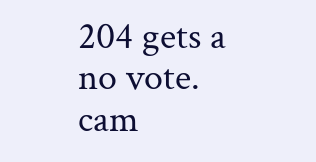204 gets a no vote.
cam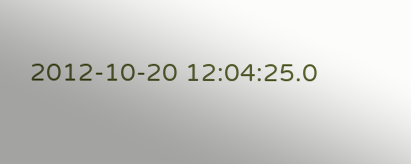2012-10-20 12:04:25.0